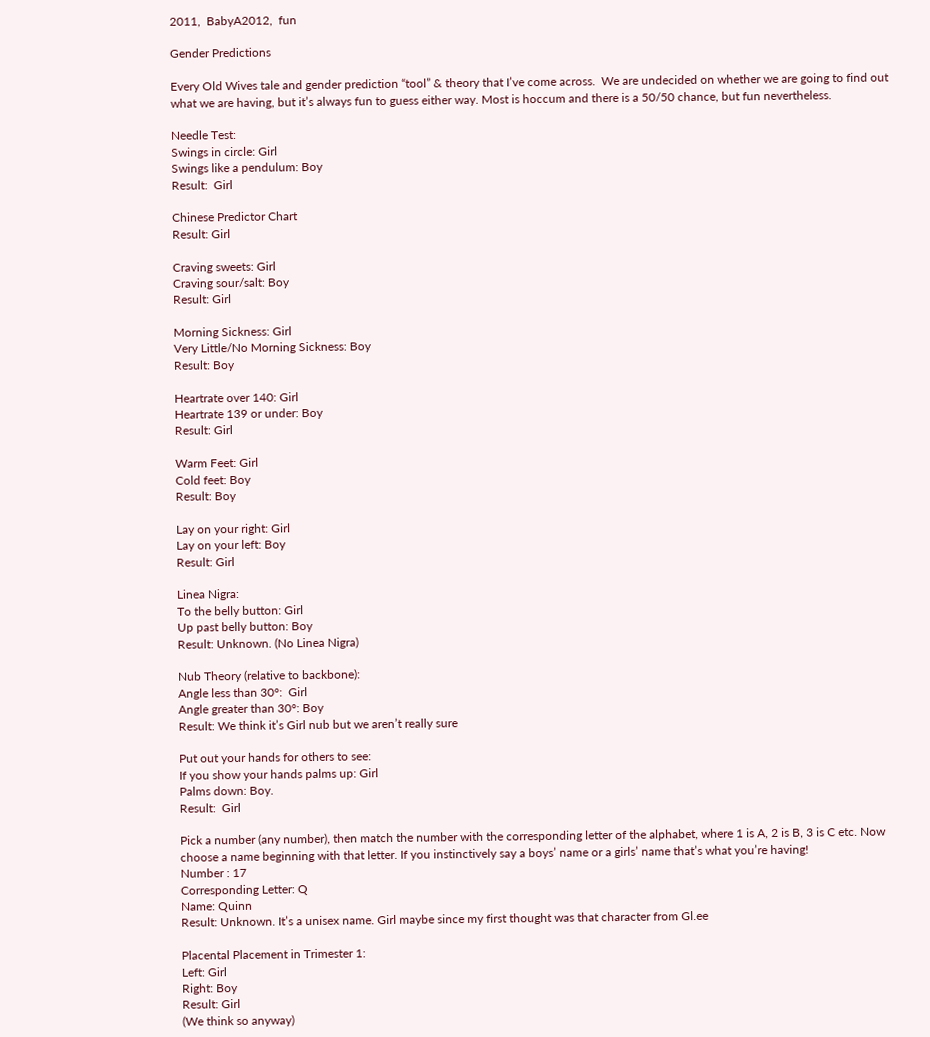2011,  BabyA2012,  fun

Gender Predictions

Every Old Wives tale and gender prediction “tool” & theory that I’ve come across.  We are undecided on whether we are going to find out what we are having, but it’s always fun to guess either way. Most is hoccum and there is a 50/50 chance, but fun nevertheless.

Needle Test:
Swings in circle: Girl
Swings like a pendulum: Boy
Result:  Girl

Chinese Predictor Chart
Result: Girl

Craving sweets: Girl
Craving sour/salt: Boy
Result: Girl

Morning Sickness: Girl
Very Little/No Morning Sickness: Boy
Result: Boy

Heartrate over 140: Girl
Heartrate 139 or under: Boy
Result: Girl

Warm Feet: Girl
Cold feet: Boy
Result: Boy

Lay on your right: Girl
Lay on your left: Boy
Result: Girl

Linea Nigra:
To the belly button: Girl
Up past belly button: Boy
Result: Unknown. (No Linea Nigra)

Nub Theory (relative to backbone):
Angle less than 30°:  Girl
Angle greater than 30°: Boy
Result: We think it’s Girl nub but we aren’t really sure

Put out your hands for others to see:
If you show your hands palms up: Girl
Palms down: Boy.
Result:  Girl

Pick a number (any number), then match the number with the corresponding letter of the alphabet, where 1 is A, 2 is B, 3 is C etc. Now choose a name beginning with that letter. If you instinctively say a boys’ name or a girls’ name that’s what you’re having!
Number : 17
Corresponding Letter: Q
Name: Quinn
Result: Unknown. It’s a unisex name. Girl maybe since my first thought was that character from Gl.ee

Placental Placement in Trimester 1:
Left: Girl
Right: Boy
Result: Girl
(We think so anyway)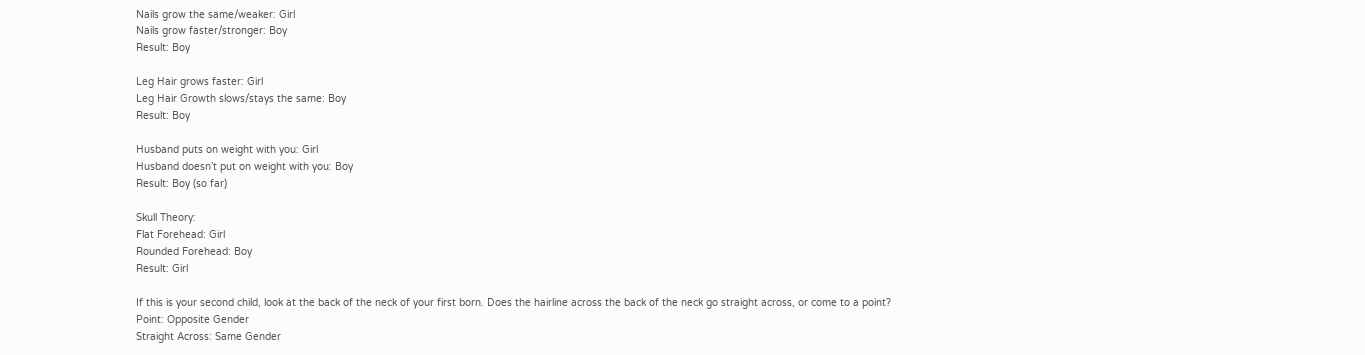Nails grow the same/weaker: Girl
Nails grow faster/stronger: Boy
Result: Boy

Leg Hair grows faster: Girl
Leg Hair Growth slows/stays the same: Boy
Result: Boy

Husband puts on weight with you: Girl
Husband doesn’t put on weight with you: Boy
Result: Boy (so far)

Skull Theory:
Flat Forehead: Girl
Rounded Forehead: Boy
Result: Girl

If this is your second child, look at the back of the neck of your first born. Does the hairline across the back of the neck go straight across, or come to a point?
Point: Opposite Gender
Straight Across: Same Gender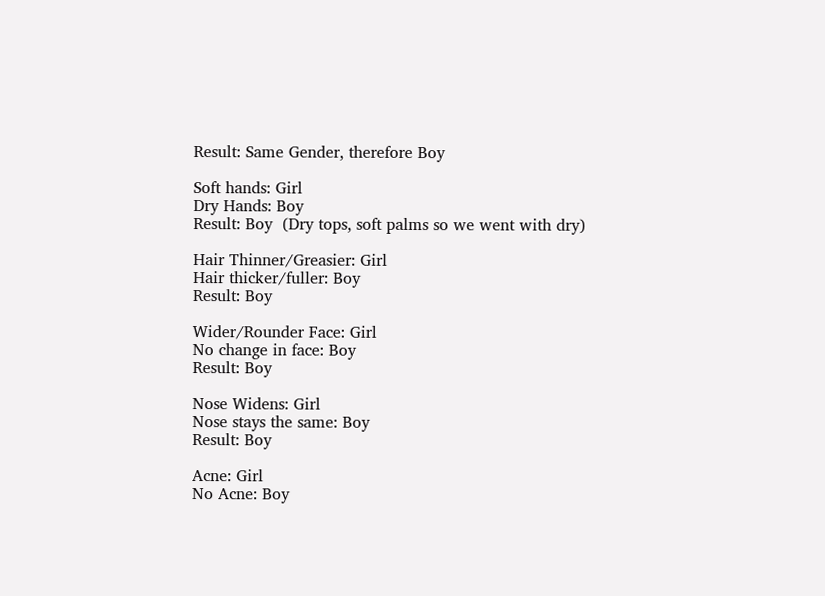Result: Same Gender, therefore Boy

Soft hands: Girl
Dry Hands: Boy
Result: Boy  (Dry tops, soft palms so we went with dry)

Hair Thinner/Greasier: Girl
Hair thicker/fuller: Boy
Result: Boy

Wider/Rounder Face: Girl
No change in face: Boy
Result: Boy

Nose Widens: Girl
Nose stays the same: Boy
Result: Boy

Acne: Girl
No Acne: Boy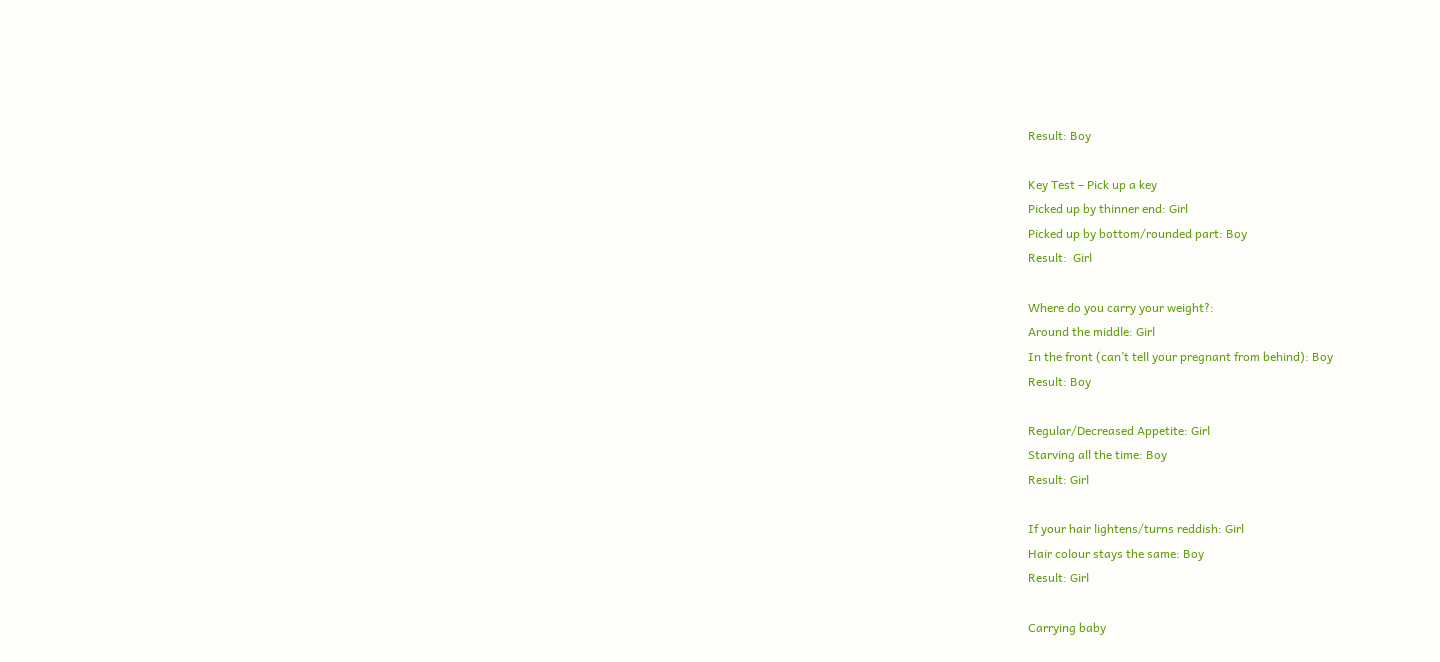Result: Boy

Key Test – Pick up a key
Picked up by thinner end: Girl
Picked up by bottom/rounded part: Boy
Result:  Girl

Where do you carry your weight?:
Around the middle: Girl
In the front (can’t tell your pregnant from behind): Boy
Result: Boy

Regular/Decreased Appetite: Girl
Starving all the time: Boy
Result: Girl

If your hair lightens/turns reddish: Girl
Hair colour stays the same: Boy
Result: Girl

Carrying baby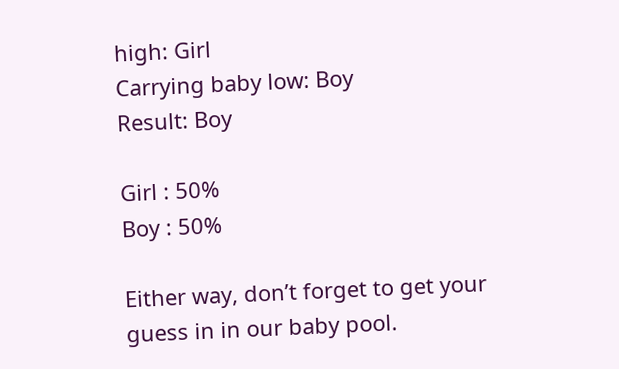high: Girl
Carrying baby low: Boy
Result: Boy

Girl : 50%
Boy : 50%

Either way, don’t forget to get your guess in in our baby pool.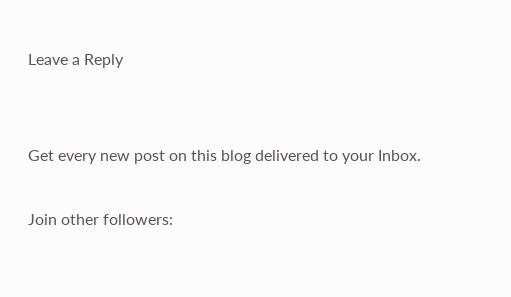Leave a Reply


Get every new post on this blog delivered to your Inbox.

Join other followers: